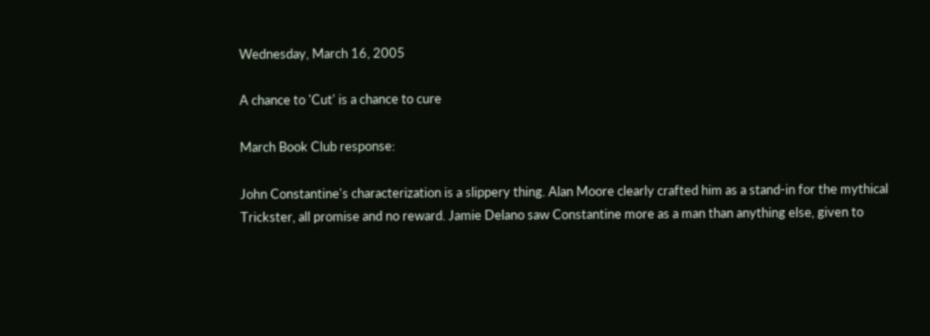Wednesday, March 16, 2005

A chance to 'Cut' is a chance to cure

March Book Club response:

John Constantine's characterization is a slippery thing. Alan Moore clearly crafted him as a stand-in for the mythical Trickster, all promise and no reward. Jamie Delano saw Constantine more as a man than anything else, given to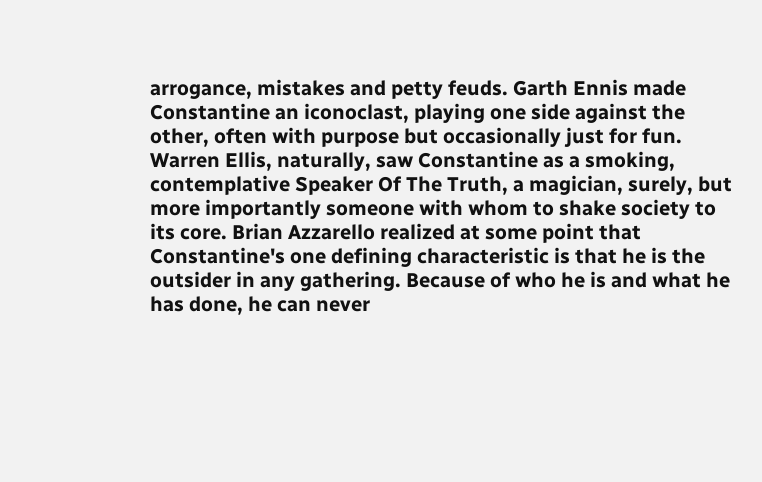arrogance, mistakes and petty feuds. Garth Ennis made Constantine an iconoclast, playing one side against the other, often with purpose but occasionally just for fun. Warren Ellis, naturally, saw Constantine as a smoking, contemplative Speaker Of The Truth, a magician, surely, but more importantly someone with whom to shake society to its core. Brian Azzarello realized at some point that Constantine's one defining characteristic is that he is the outsider in any gathering. Because of who he is and what he has done, he can never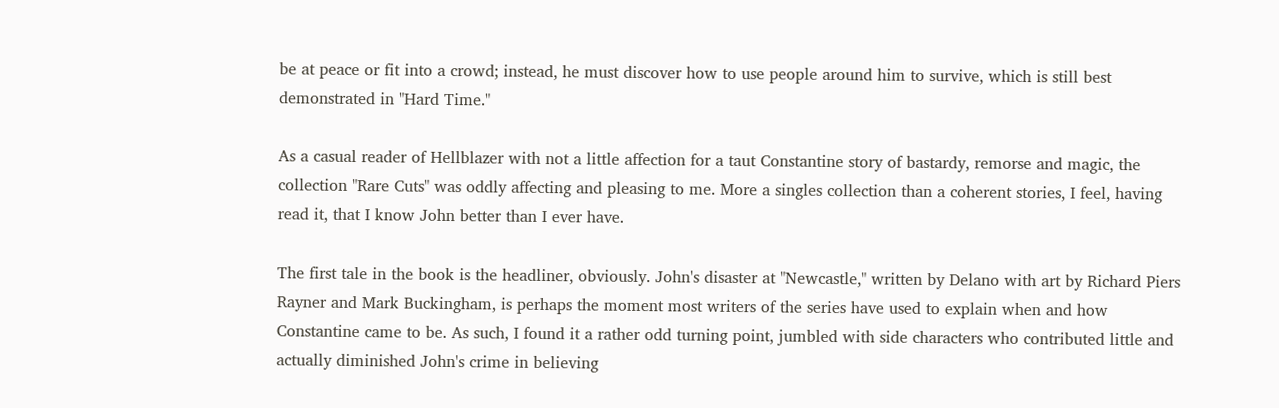be at peace or fit into a crowd; instead, he must discover how to use people around him to survive, which is still best demonstrated in "Hard Time."

As a casual reader of Hellblazer with not a little affection for a taut Constantine story of bastardy, remorse and magic, the collection "Rare Cuts" was oddly affecting and pleasing to me. More a singles collection than a coherent stories, I feel, having read it, that I know John better than I ever have.

The first tale in the book is the headliner, obviously. John's disaster at "Newcastle," written by Delano with art by Richard Piers Rayner and Mark Buckingham, is perhaps the moment most writers of the series have used to explain when and how Constantine came to be. As such, I found it a rather odd turning point, jumbled with side characters who contributed little and actually diminished John's crime in believing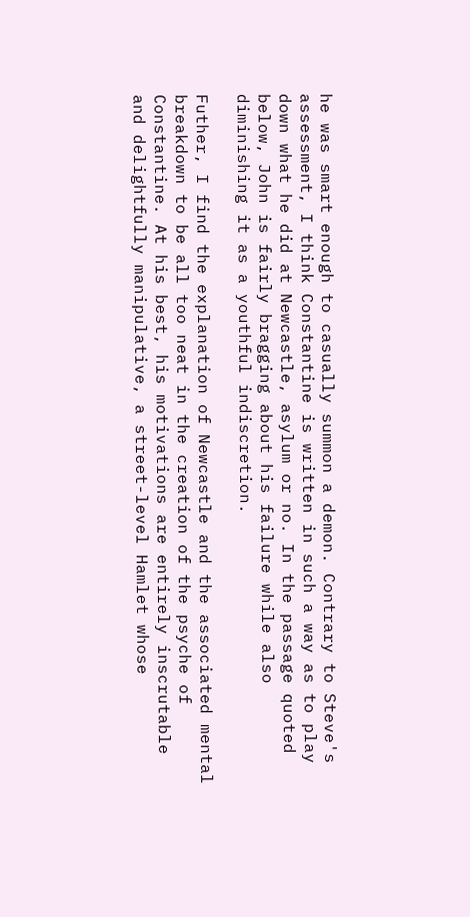he was smart enough to casually summon a demon. Contrary to Steve's assessment, I think Constantine is written in such a way as to play down what he did at Newcastle, asylum or no. In the passage quoted below, John is fairly bragging about his failure while also diminishing it as a youthful indiscretion.

Futher, I find the explanation of Newcastle and the associated mental breakdown to be all too neat in the creation of the psyche of Constantine. At his best, his motivations are entirely inscrutable and delightfully manipulative, a street-level Hamlet whose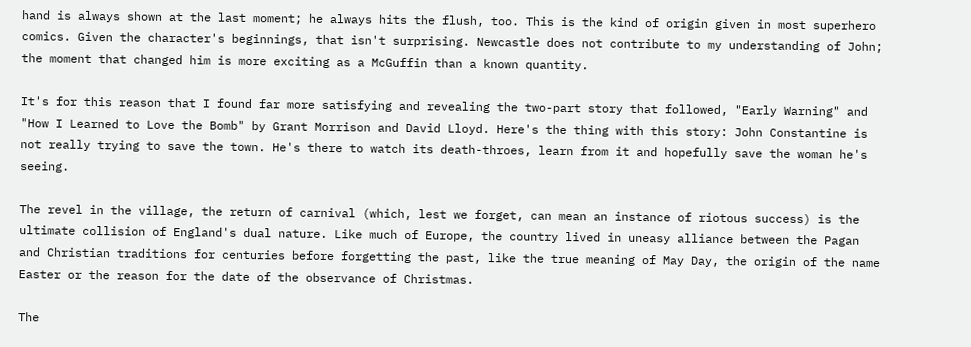hand is always shown at the last moment; he always hits the flush, too. This is the kind of origin given in most superhero comics. Given the character's beginnings, that isn't surprising. Newcastle does not contribute to my understanding of John; the moment that changed him is more exciting as a McGuffin than a known quantity.

It's for this reason that I found far more satisfying and revealing the two-part story that followed, "Early Warning" and "How I Learned to Love the Bomb" by Grant Morrison and David Lloyd. Here's the thing with this story: John Constantine is not really trying to save the town. He's there to watch its death-throes, learn from it and hopefully save the woman he's seeing.

The revel in the village, the return of carnival (which, lest we forget, can mean an instance of riotous success) is the ultimate collision of England's dual nature. Like much of Europe, the country lived in uneasy alliance between the Pagan and Christian traditions for centuries before forgetting the past, like the true meaning of May Day, the origin of the name Easter or the reason for the date of the observance of Christmas.

The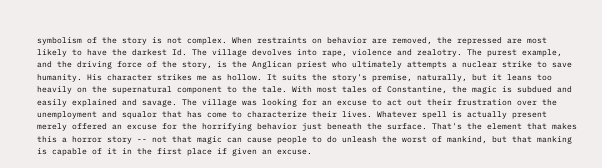symbolism of the story is not complex. When restraints on behavior are removed, the repressed are most likely to have the darkest Id. The village devolves into rape, violence and zealotry. The purest example, and the driving force of the story, is the Anglican priest who ultimately attempts a nuclear strike to save humanity. His character strikes me as hollow. It suits the story's premise, naturally, but it leans too heavily on the supernatural component to the tale. With most tales of Constantine, the magic is subdued and easily explained and savage. The village was looking for an excuse to act out their frustration over the unemployment and squalor that has come to characterize their lives. Whatever spell is actually present merely offered an excuse for the horrifying behavior just beneath the surface. That's the element that makes this a horror story -- not that magic can cause people to do unleash the worst of mankind, but that manking is capable of it in the first place if given an excuse.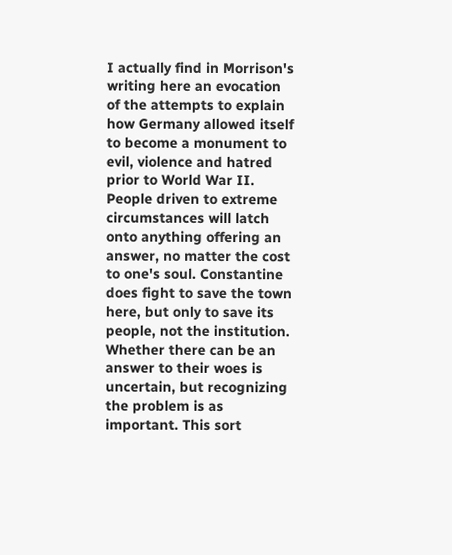I actually find in Morrison's writing here an evocation of the attempts to explain how Germany allowed itself to become a monument to evil, violence and hatred prior to World War II. People driven to extreme circumstances will latch onto anything offering an answer, no matter the cost to one's soul. Constantine does fight to save the town here, but only to save its people, not the institution. Whether there can be an answer to their woes is uncertain, but recognizing the problem is as important. This sort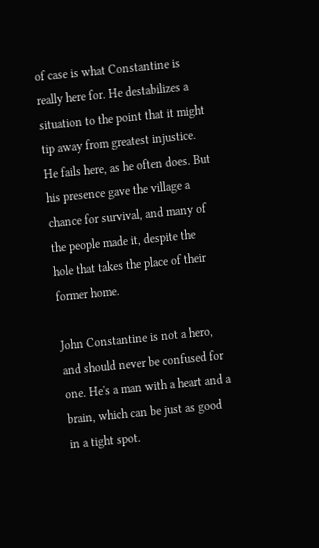of case is what Constantine is really here for. He destabilizes a situation to the point that it might tip away from greatest injustice. He fails here, as he often does. But his presence gave the village a chance for survival, and many of the people made it, despite the hole that takes the place of their former home.

John Constantine is not a hero, and should never be confused for one. He's a man with a heart and a brain, which can be just as good in a tight spot.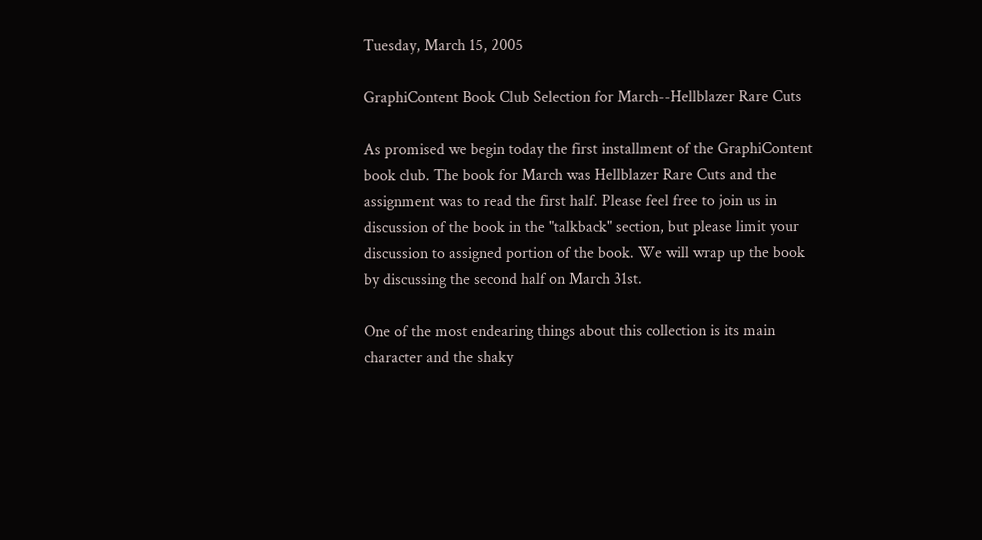Tuesday, March 15, 2005

GraphiContent Book Club Selection for March--Hellblazer Rare Cuts

As promised we begin today the first installment of the GraphiContent book club. The book for March was Hellblazer Rare Cuts and the assignment was to read the first half. Please feel free to join us in discussion of the book in the "talkback" section, but please limit your discussion to assigned portion of the book. We will wrap up the book by discussing the second half on March 31st.

One of the most endearing things about this collection is its main character and the shaky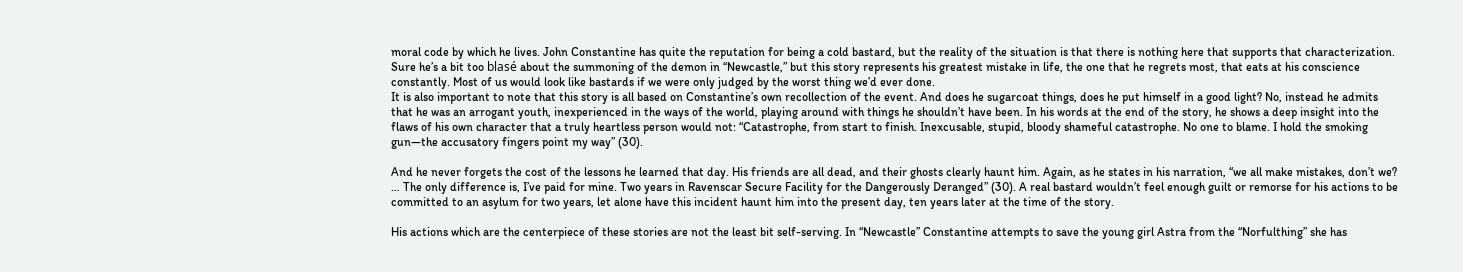moral code by which he lives. John Constantine has quite the reputation for being a cold bastard, but the reality of the situation is that there is nothing here that supports that characterization. Sure he’s a bit too blasé about the summoning of the demon in “Newcastle,” but this story represents his greatest mistake in life, the one that he regrets most, that eats at his conscience constantly. Most of us would look like bastards if we were only judged by the worst thing we’d ever done.
It is also important to note that this story is all based on Constantine’s own recollection of the event. And does he sugarcoat things, does he put himself in a good light? No, instead he admits that he was an arrogant youth, inexperienced in the ways of the world, playing around with things he shouldn’t have been. In his words at the end of the story, he shows a deep insight into the flaws of his own character that a truly heartless person would not: “Catastrophe, from start to finish. Inexcusable, stupid, bloody shameful catastrophe. No one to blame. I hold the smoking gun—the accusatory fingers point my way” (30).

And he never forgets the cost of the lessons he learned that day. His friends are all dead, and their ghosts clearly haunt him. Again, as he states in his narration, “we all make mistakes, don’t we? … The only difference is, I’ve paid for mine. Two years in Ravenscar Secure Facility for the Dangerously Deranged” (30). A real bastard wouldn’t feel enough guilt or remorse for his actions to be committed to an asylum for two years, let alone have this incident haunt him into the present day, ten years later at the time of the story.

His actions which are the centerpiece of these stories are not the least bit self-serving. In “Newcastle” Constantine attempts to save the young girl Astra from the “Norfulthing” she has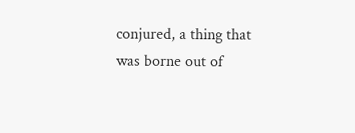conjured, a thing that was borne out of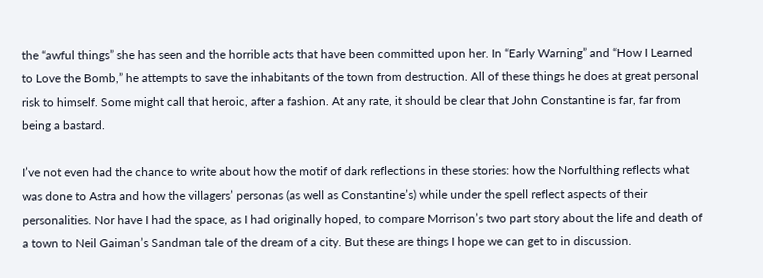the “awful things” she has seen and the horrible acts that have been committed upon her. In “Early Warning” and “How I Learned to Love the Bomb,” he attempts to save the inhabitants of the town from destruction. All of these things he does at great personal risk to himself. Some might call that heroic, after a fashion. At any rate, it should be clear that John Constantine is far, far from being a bastard.

I’ve not even had the chance to write about how the motif of dark reflections in these stories: how the Norfulthing reflects what was done to Astra and how the villagers’ personas (as well as Constantine’s) while under the spell reflect aspects of their personalities. Nor have I had the space, as I had originally hoped, to compare Morrison’s two part story about the life and death of a town to Neil Gaiman’s Sandman tale of the dream of a city. But these are things I hope we can get to in discussion.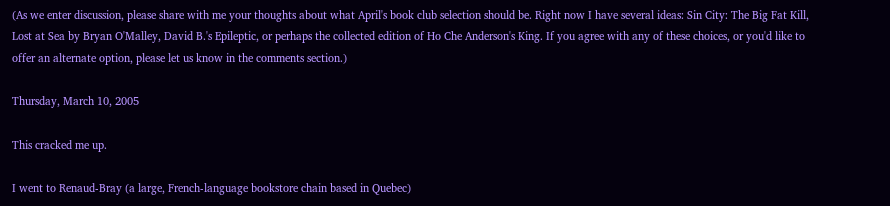(As we enter discussion, please share with me your thoughts about what April's book club selection should be. Right now I have several ideas: Sin City: The Big Fat Kill, Lost at Sea by Bryan O'Malley, David B.'s Epileptic, or perhaps the collected edition of Ho Che Anderson's King. If you agree with any of these choices, or you'd like to offer an alternate option, please let us know in the comments section.)

Thursday, March 10, 2005

This cracked me up.

I went to Renaud-Bray (a large, French-language bookstore chain based in Quebec)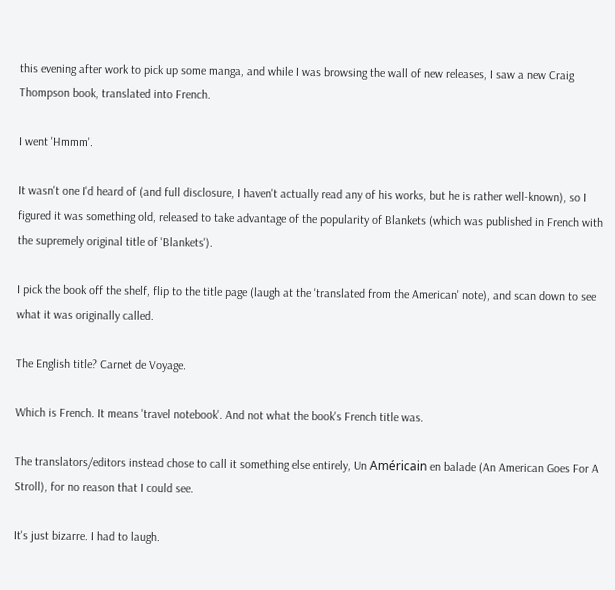this evening after work to pick up some manga, and while I was browsing the wall of new releases, I saw a new Craig Thompson book, translated into French.

I went 'Hmmm'.

It wasn't one I'd heard of (and full disclosure, I haven't actually read any of his works, but he is rather well-known), so I figured it was something old, released to take advantage of the popularity of Blankets (which was published in French with the supremely original title of 'Blankets').

I pick the book off the shelf, flip to the title page (laugh at the 'translated from the American' note), and scan down to see what it was originally called.

The English title? Carnet de Voyage.

Which is French. It means 'travel notebook'. And not what the book's French title was.

The translators/editors instead chose to call it something else entirely, Un Américain en balade (An American Goes For A Stroll), for no reason that I could see.

It's just bizarre. I had to laugh.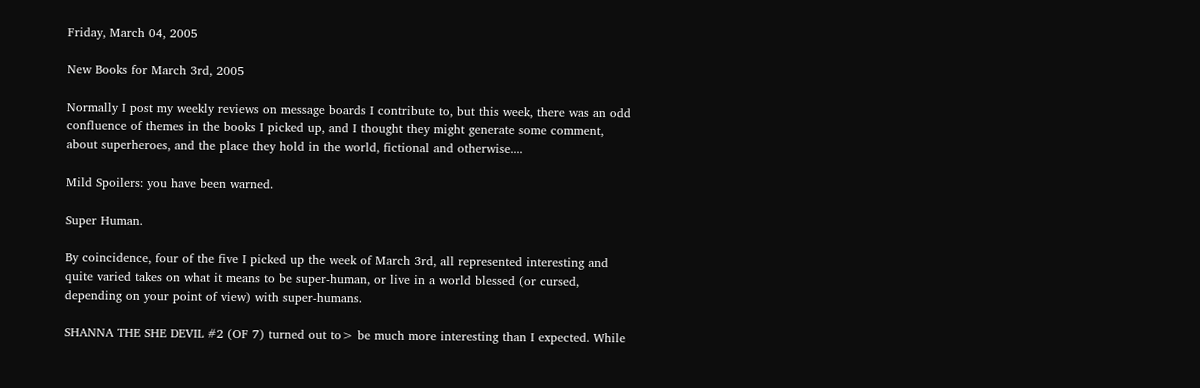Friday, March 04, 2005

New Books for March 3rd, 2005

Normally I post my weekly reviews on message boards I contribute to, but this week, there was an odd confluence of themes in the books I picked up, and I thought they might generate some comment, about superheroes, and the place they hold in the world, fictional and otherwise....

Mild Spoilers: you have been warned.

Super Human.

By coincidence, four of the five I picked up the week of March 3rd, all represented interesting and quite varied takes on what it means to be super-human, or live in a world blessed (or cursed, depending on your point of view) with super-humans.

SHANNA THE SHE DEVIL #2 (OF 7) turned out to> be much more interesting than I expected. While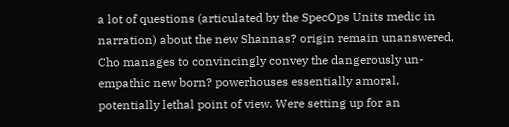a lot of questions (articulated by the SpecOps Units medic in narration) about the new Shannas? origin remain unanswered, Cho manages to convincingly convey the dangerously un-empathic new born? powerhouses essentially amoral, potentially lethal point of view. Were setting up for an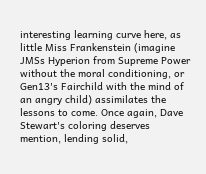interesting learning curve here, as little Miss Frankenstein (imagine JMSs Hyperion from Supreme Power without the moral conditioning, or Gen13's Fairchild with the mind of an angry child) assimilates the lessons to come. Once again, Dave Stewart's coloring deserves mention, lending solid,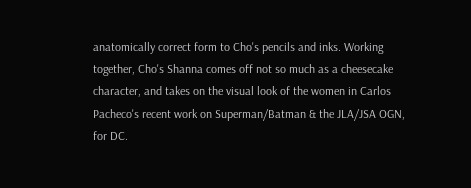anatomically correct form to Cho's pencils and inks. Working together, Cho's Shanna comes off not so much as a cheesecake character, and takes on the visual look of the women in Carlos Pacheco's recent work on Superman/Batman & the JLA/JSA OGN, for DC.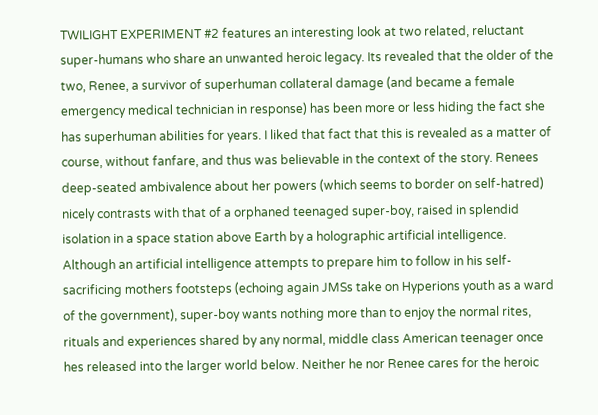TWILIGHT EXPERIMENT #2 features an interesting look at two related, reluctant super-humans who share an unwanted heroic legacy. Its revealed that the older of the two, Renee, a survivor of superhuman collateral damage (and became a female emergency medical technician in response) has been more or less hiding the fact she has superhuman abilities for years. I liked that fact that this is revealed as a matter of course, without fanfare, and thus was believable in the context of the story. Renees deep-seated ambivalence about her powers (which seems to border on self-hatred) nicely contrasts with that of a orphaned teenaged super-boy, raised in splendid isolation in a space station above Earth by a holographic artificial intelligence. Although an artificial intelligence attempts to prepare him to follow in his self-sacrificing mothers footsteps (echoing again JMSs take on Hyperions youth as a ward of the government), super-boy wants nothing more than to enjoy the normal rites, rituals and experiences shared by any normal, middle class American teenager once hes released into the larger world below. Neither he nor Renee cares for the heroic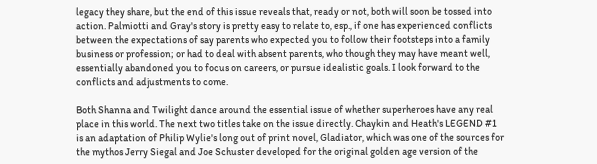legacy they share, but the end of this issue reveals that, ready or not, both will soon be tossed into action. Palmiotti and Gray's story is pretty easy to relate to, esp., if one has experienced conflicts between the expectations of say parents who expected you to follow their footsteps into a family business or profession; or had to deal with absent parents, who though they may have meant well, essentially abandoned you to focus on careers, or pursue idealistic goals. I look forward to the conflicts and adjustments to come.

Both Shanna and Twilight dance around the essential issue of whether superheroes have any real place in this world. The next two titles take on the issue directly. Chaykin and Heath's LEGEND #1 is an adaptation of Philip Wylie's long out of print novel, Gladiator, which was one of the sources for the mythos Jerry Siegal and Joe Schuster developed for the original golden age version of the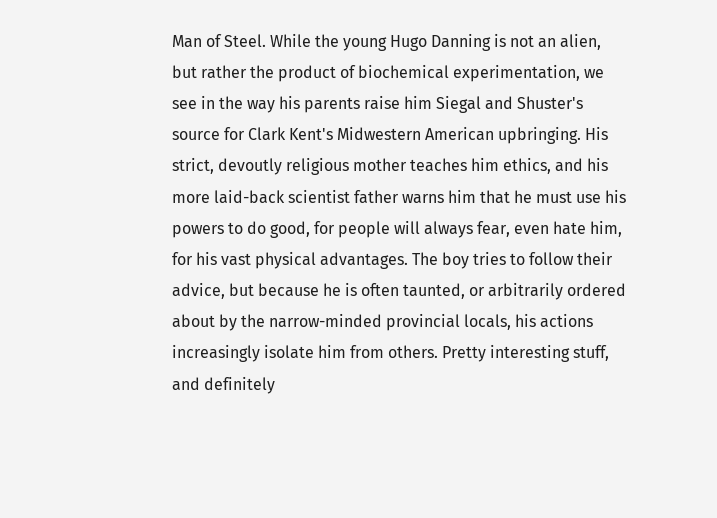Man of Steel. While the young Hugo Danning is not an alien, but rather the product of biochemical experimentation, we see in the way his parents raise him Siegal and Shuster's source for Clark Kent's Midwestern American upbringing. His strict, devoutly religious mother teaches him ethics, and his more laid-back scientist father warns him that he must use his powers to do good, for people will always fear, even hate him, for his vast physical advantages. The boy tries to follow their advice, but because he is often taunted, or arbitrarily ordered about by the narrow-minded provincial locals, his actions increasingly isolate him from others. Pretty interesting stuff, and definitely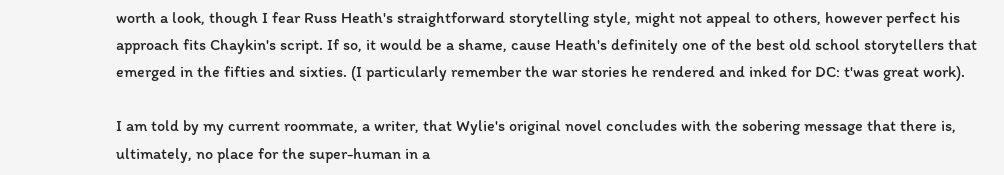worth a look, though I fear Russ Heath's straightforward storytelling style, might not appeal to others, however perfect his approach fits Chaykin's script. If so, it would be a shame, cause Heath's definitely one of the best old school storytellers that emerged in the fifties and sixties. (I particularly remember the war stories he rendered and inked for DC: t'was great work).

I am told by my current roommate, a writer, that Wylie's original novel concludes with the sobering message that there is, ultimately, no place for the super-human in a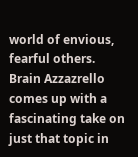world of envious, fearful others. Brain Azzazrello comes up with a fascinating take on just that topic in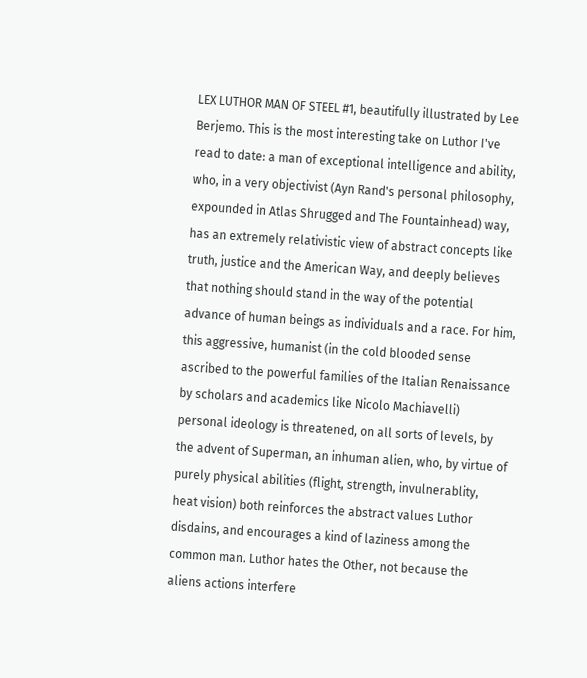LEX LUTHOR MAN OF STEEL #1, beautifully illustrated by Lee Berjemo. This is the most interesting take on Luthor I've read to date: a man of exceptional intelligence and ability, who, in a very objectivist (Ayn Rand's personal philosophy, expounded in Atlas Shrugged and The Fountainhead) way, has an extremely relativistic view of abstract concepts like truth, justice and the American Way, and deeply believes that nothing should stand in the way of the potential advance of human beings as individuals and a race. For him, this aggressive, humanist (in the cold blooded sense ascribed to the powerful families of the Italian Renaissance by scholars and academics like Nicolo Machiavelli) personal ideology is threatened, on all sorts of levels, by the advent of Superman, an inhuman alien, who, by virtue of purely physical abilities (flight, strength, invulnerablity, heat vision) both reinforces the abstract values Luthor disdains, and encourages a kind of laziness among the common man. Luthor hates the Other, not because the aliens actions interfere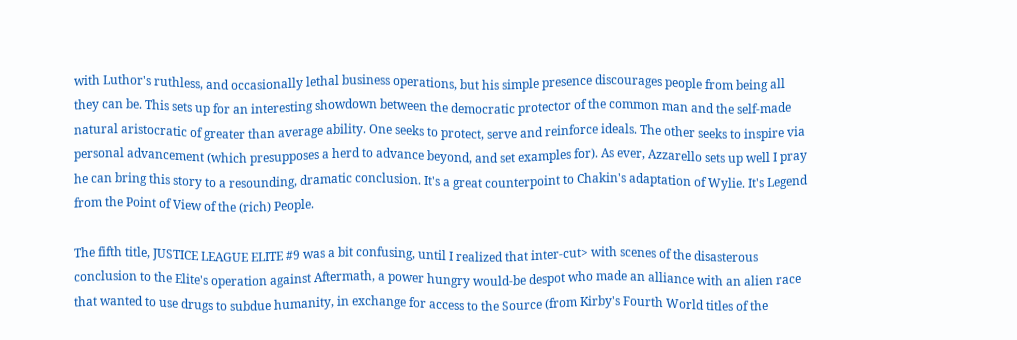with Luthor's ruthless, and occasionally lethal business operations, but his simple presence discourages people from being all they can be. This sets up for an interesting showdown between the democratic protector of the common man and the self-made natural aristocratic of greater than average ability. One seeks to protect, serve and reinforce ideals. The other seeks to inspire via personal advancement (which presupposes a herd to advance beyond, and set examples for). As ever, Azzarello sets up well I pray he can bring this story to a resounding, dramatic conclusion. It's a great counterpoint to Chakin's adaptation of Wylie. It's Legend from the Point of View of the (rich) People.

The fifth title, JUSTICE LEAGUE ELITE #9 was a bit confusing, until I realized that inter-cut> with scenes of the disasterous conclusion to the Elite's operation against Aftermath, a power hungry would-be despot who made an alliance with an alien race that wanted to use drugs to subdue humanity, in exchange for access to the Source (from Kirby's Fourth World titles of the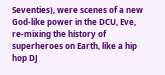Seventies), were scenes of a new God-like power in the DCU, Eve, re-mixing the history of superheroes on Earth, like a hip hop DJ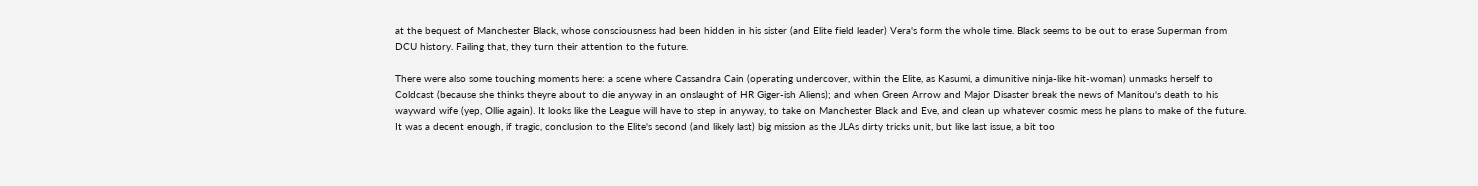at the bequest of Manchester Black, whose consciousness had been hidden in his sister (and Elite field leader) Vera's form the whole time. Black seems to be out to erase Superman from DCU history. Failing that, they turn their attention to the future.

There were also some touching moments here: a scene where Cassandra Cain (operating undercover, within the Elite, as Kasumi, a dimunitive ninja-like hit-woman) unmasks herself to Coldcast (because she thinks theyre about to die anyway in an onslaught of HR Giger-ish Aliens); and when Green Arrow and Major Disaster break the news of Manitou's death to his wayward wife (yep, Ollie again). It looks like the League will have to step in anyway, to take on Manchester Black and Eve, and clean up whatever cosmic mess he plans to make of the future. It was a decent enough, if tragic, conclusion to the Elite's second (and likely last) big mission as the JLAs dirty tricks unit, but like last issue, a bit too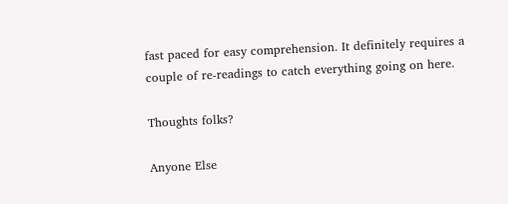fast paced for easy comprehension. It definitely requires a couple of re-readings to catch everything going on here.

Thoughts folks?

Anyone Else